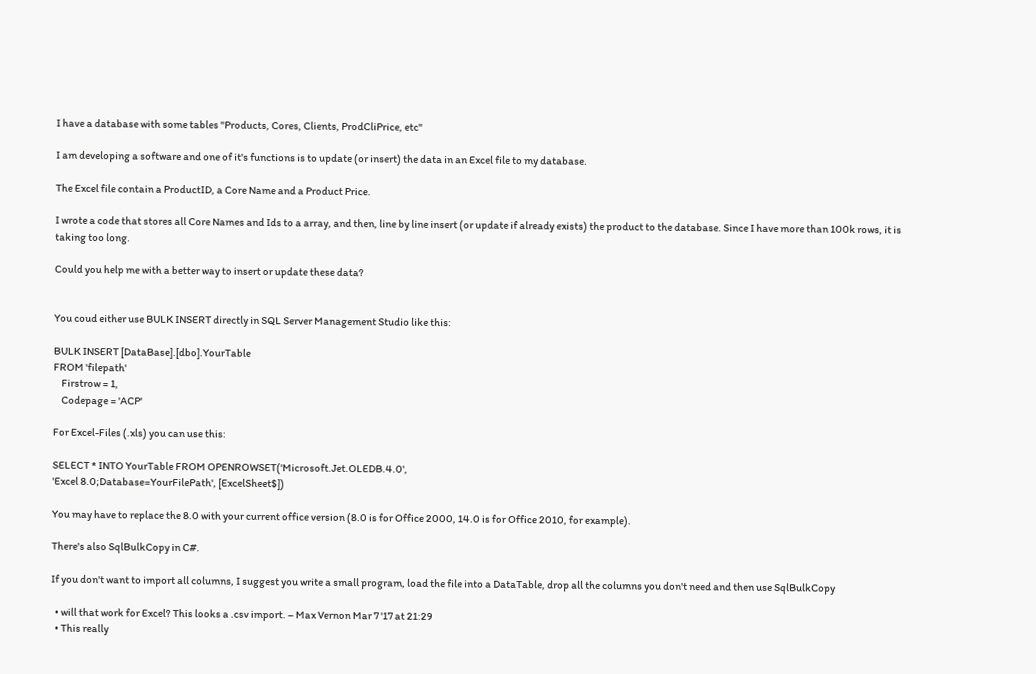I have a database with some tables "Products, Cores, Clients, ProdCliPrice, etc"

I am developing a software and one of it's functions is to update (or insert) the data in an Excel file to my database.

The Excel file contain a ProductID, a Core Name and a Product Price.

I wrote a code that stores all Core Names and Ids to a array, and then, line by line insert (or update if already exists) the product to the database. Since I have more than 100k rows, it is taking too long.

Could you help me with a better way to insert or update these data?


You coud either use BULK INSERT directly in SQL Server Management Studio like this:

BULK INSERT [DataBase].[dbo].YourTable
FROM 'filepath'
    Firstrow = 1,
    Codepage = 'ACP'

For Excel-Files (.xls) you can use this:

SELECT * INTO YourTable FROM OPENROWSET('Microsoft.Jet.OLEDB.4.0',
'Excel 8.0;Database=YourFilePath', [ExcelSheet$])

You may have to replace the 8.0 with your current office version (8.0 is for Office 2000, 14.0 is for Office 2010, for example).

There's also SqlBulkCopy in C#.

If you don't want to import all columns, I suggest you write a small program, load the file into a DataTable, drop all the columns you don't need and then use SqlBulkCopy

  • will that work for Excel? This looks a .csv import. – Max Vernon Mar 7 '17 at 21:29
  • This really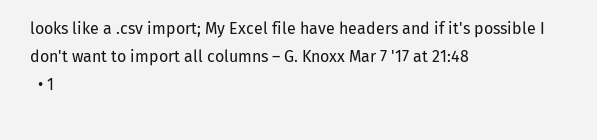looks like a .csv import; My Excel file have headers and if it's possible I don't want to import all columns – G. Knoxx Mar 7 '17 at 21:48
  • 1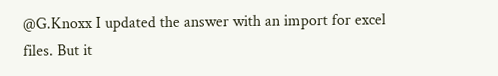@G.Knoxx I updated the answer with an import for excel files. But it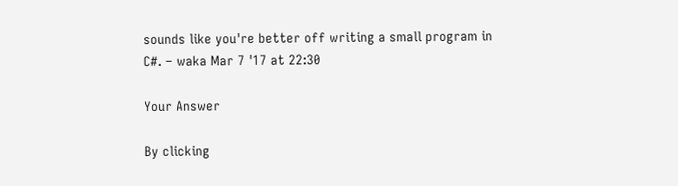sounds like you're better off writing a small program in C#. – waka Mar 7 '17 at 22:30

Your Answer

By clicking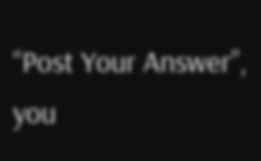“Post Your Answer”, you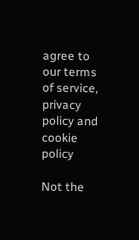agree to our terms of service, privacy policy and cookie policy

Not the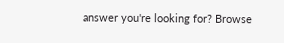answer you're looking for? Browse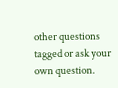other questions tagged or ask your own question.